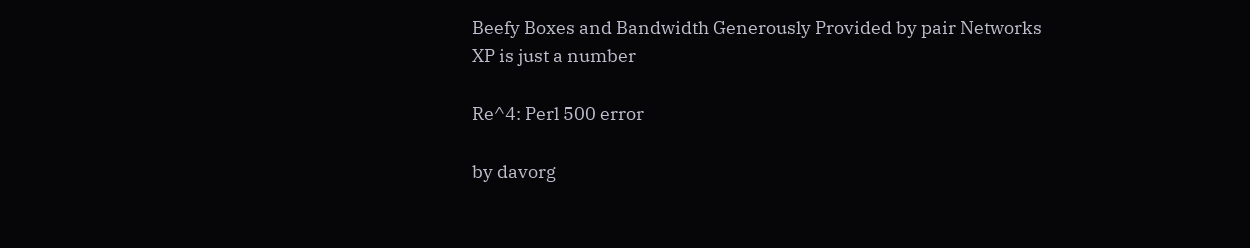Beefy Boxes and Bandwidth Generously Provided by pair Networks
XP is just a number

Re^4: Perl 500 error

by davorg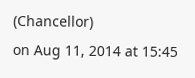(Chancellor)
on Aug 11, 2014 at 15:45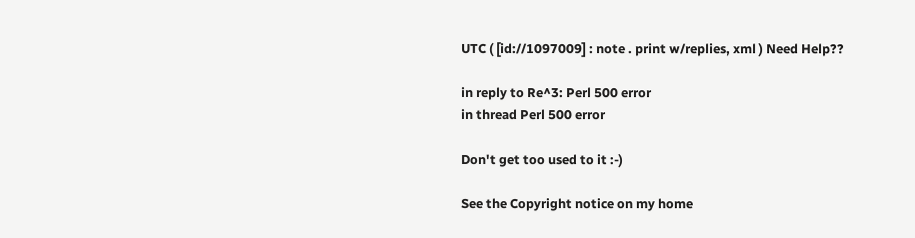UTC ( [id://1097009] : note . print w/replies, xml ) Need Help??

in reply to Re^3: Perl 500 error
in thread Perl 500 error

Don't get too used to it :-)

See the Copyright notice on my home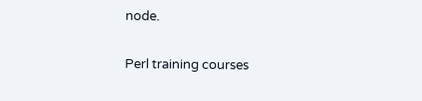node.

Perl training courses